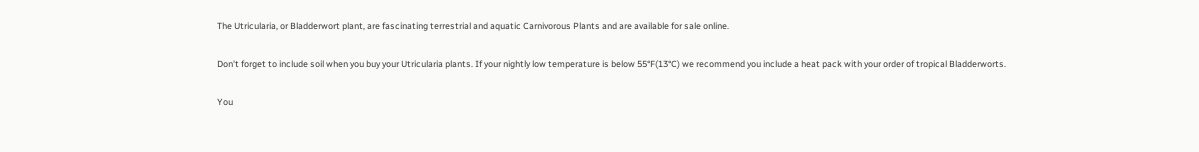The Utricularia, or Bladderwort plant, are fascinating terrestrial and aquatic Carnivorous Plants and are available for sale online.

Don't forget to include soil when you buy your Utricularia plants. If your nightly low temperature is below 55°F(13°C) we recommend you include a heat pack with your order of tropical Bladderworts.

You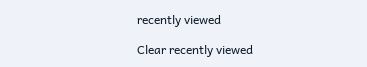recently viewed

Clear recently viewed